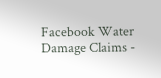Facebook Water Damage Claims -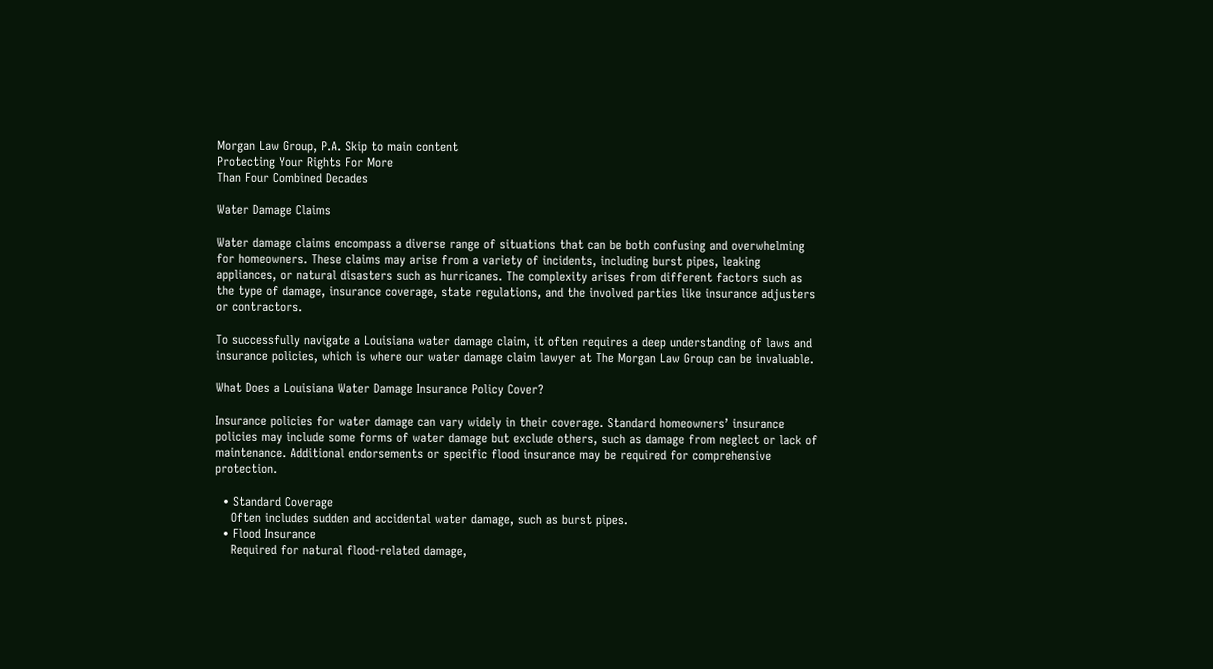Morgan Law Group, P.A. Skip to main content
Protecting Your Rights For More
Than Four Combined Decades

Water Damage Claims

Water damage claims encompass a diverse range of situations that can be both confusing and overwhelming for homeowners. These claims may arise from a variety of incidents, including burst pipes, leaking appliances, or natural disasters such as hurricanes. The complexity arises from different factors such as the type of damage, insurance coverage, state regulations, and the involved parties like insurance adjusters or contractors.

To successfully navigate a Louisiana water damage claim, it often requires a deep understanding of laws and insurance policies, which is where our water damage claim lawyer at The Morgan Law Group can be invaluable.

What Does a Louisiana Water Damage Insurance Policy Cover?

Insurance policies for water damage can vary widely in their coverage. Standard homeowners’ insurance policies may include some forms of water damage but exclude others, such as damage from neglect or lack of maintenance. Additional endorsements or specific flood insurance may be required for comprehensive protection.

  • Standard Coverage
    Often includes sudden and accidental water damage, such as burst pipes.
  • Flood Insurance
    Required for natural flood-related damage,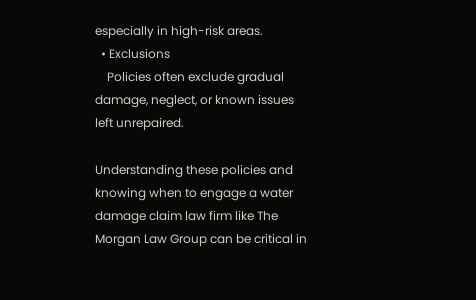especially in high-risk areas.
  • Exclusions
    Policies often exclude gradual damage, neglect, or known issues left unrepaired.

Understanding these policies and knowing when to engage a water damage claim law firm like The Morgan Law Group can be critical in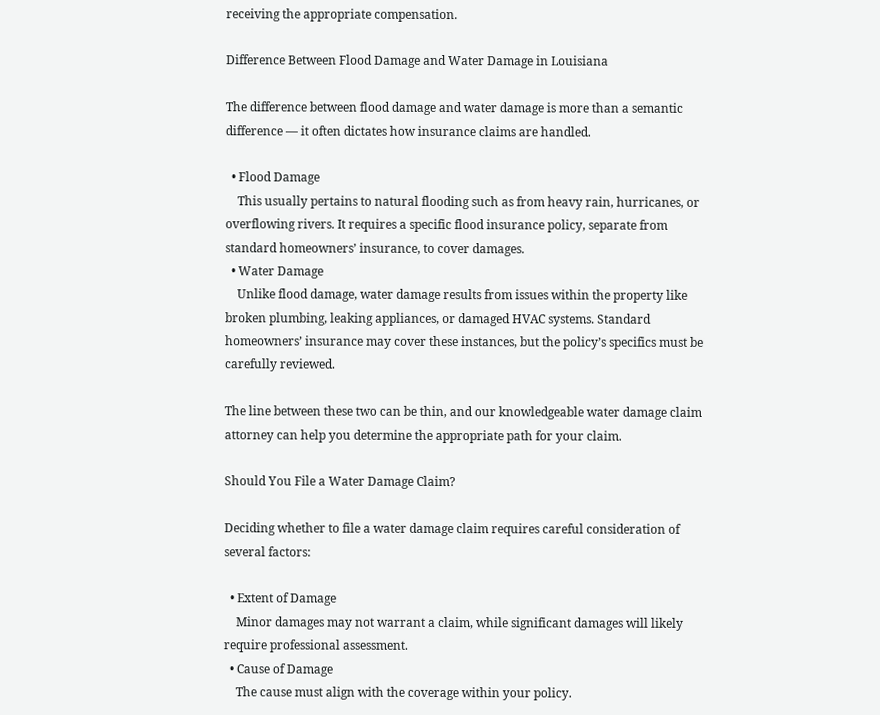receiving the appropriate compensation.

Difference Between Flood Damage and Water Damage in Louisiana

The difference between flood damage and water damage is more than a semantic difference — it often dictates how insurance claims are handled.

  • Flood Damage
    This usually pertains to natural flooding such as from heavy rain, hurricanes, or overflowing rivers. It requires a specific flood insurance policy, separate from standard homeowners’ insurance, to cover damages.
  • Water Damage
    Unlike flood damage, water damage results from issues within the property like broken plumbing, leaking appliances, or damaged HVAC systems. Standard homeowners’ insurance may cover these instances, but the policy’s specifics must be carefully reviewed.

The line between these two can be thin, and our knowledgeable water damage claim attorney can help you determine the appropriate path for your claim.

Should You File a Water Damage Claim?

Deciding whether to file a water damage claim requires careful consideration of several factors:

  • Extent of Damage
    Minor damages may not warrant a claim, while significant damages will likely require professional assessment.
  • Cause of Damage
    The cause must align with the coverage within your policy.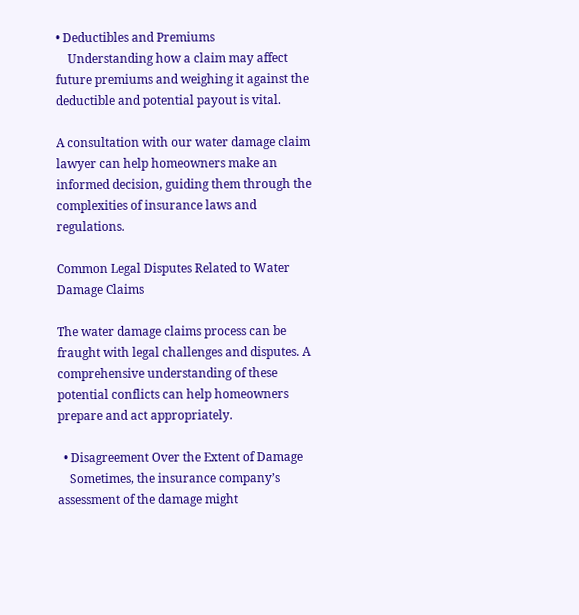• Deductibles and Premiums
    Understanding how a claim may affect future premiums and weighing it against the deductible and potential payout is vital.

A consultation with our water damage claim lawyer can help homeowners make an informed decision, guiding them through the complexities of insurance laws and regulations.

Common Legal Disputes Related to Water Damage Claims

The water damage claims process can be fraught with legal challenges and disputes. A comprehensive understanding of these potential conflicts can help homeowners prepare and act appropriately.

  • Disagreement Over the Extent of Damage
    Sometimes, the insurance company’s assessment of the damage might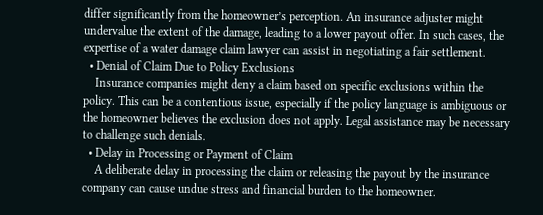differ significantly from the homeowner’s perception. An insurance adjuster might undervalue the extent of the damage, leading to a lower payout offer. In such cases, the expertise of a water damage claim lawyer can assist in negotiating a fair settlement.
  • Denial of Claim Due to Policy Exclusions
    Insurance companies might deny a claim based on specific exclusions within the policy. This can be a contentious issue, especially if the policy language is ambiguous or the homeowner believes the exclusion does not apply. Legal assistance may be necessary to challenge such denials.
  • Delay in Processing or Payment of Claim
    A deliberate delay in processing the claim or releasing the payout by the insurance company can cause undue stress and financial burden to the homeowner.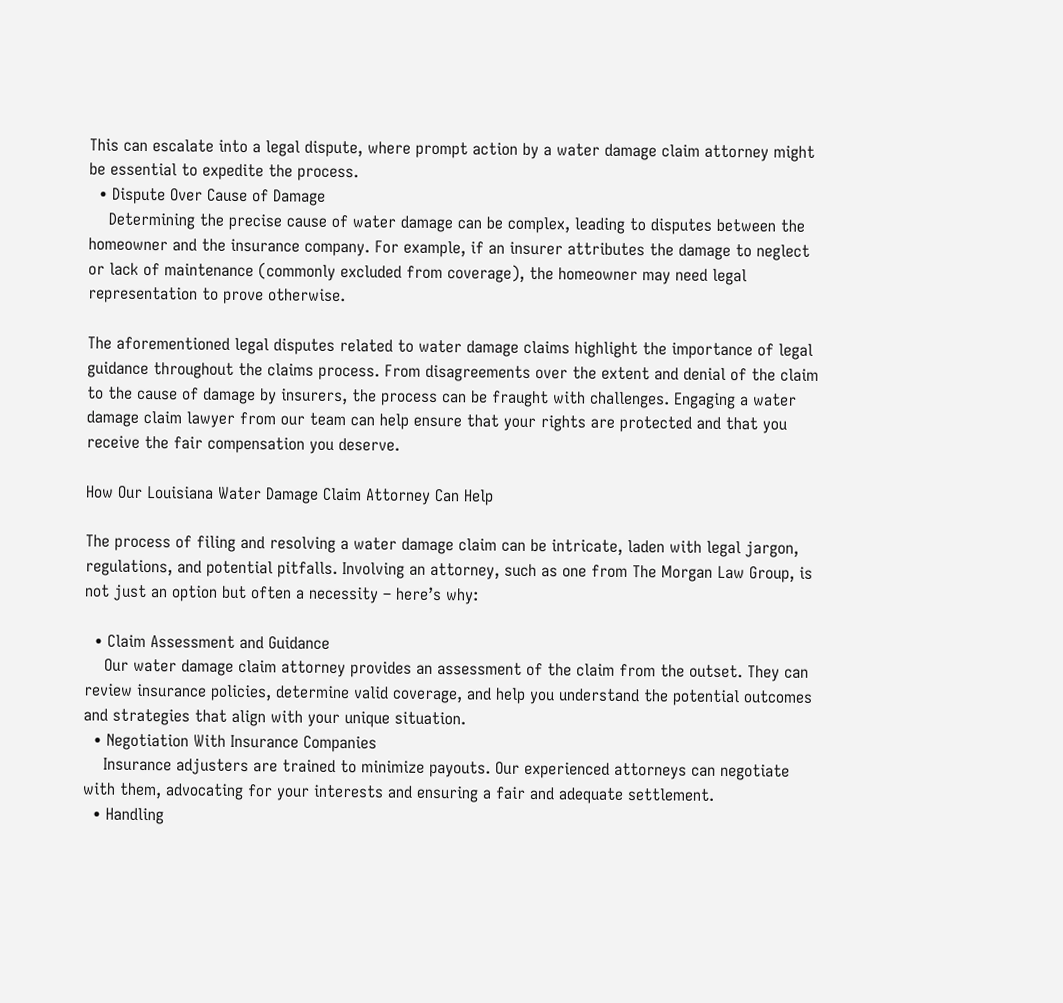This can escalate into a legal dispute, where prompt action by a water damage claim attorney might be essential to expedite the process.
  • Dispute Over Cause of Damage
    Determining the precise cause of water damage can be complex, leading to disputes between the homeowner and the insurance company. For example, if an insurer attributes the damage to neglect or lack of maintenance (commonly excluded from coverage), the homeowner may need legal representation to prove otherwise.

The aforementioned legal disputes related to water damage claims highlight the importance of legal guidance throughout the claims process. From disagreements over the extent and denial of the claim to the cause of damage by insurers, the process can be fraught with challenges. Engaging a water damage claim lawyer from our team can help ensure that your rights are protected and that you receive the fair compensation you deserve.

How Our Louisiana Water Damage Claim Attorney Can Help

The process of filing and resolving a water damage claim can be intricate, laden with legal jargon, regulations, and potential pitfalls. Involving an attorney, such as one from The Morgan Law Group, is not just an option but often a necessity – here’s why:

  • Claim Assessment and Guidance
    Our water damage claim attorney provides an assessment of the claim from the outset. They can review insurance policies, determine valid coverage, and help you understand the potential outcomes and strategies that align with your unique situation.
  • Negotiation With Insurance Companies
    Insurance adjusters are trained to minimize payouts. Our experienced attorneys can negotiate with them, advocating for your interests and ensuring a fair and adequate settlement.
  • Handling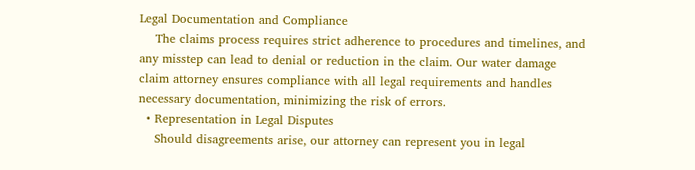Legal Documentation and Compliance
    The claims process requires strict adherence to procedures and timelines, and any misstep can lead to denial or reduction in the claim. Our water damage claim attorney ensures compliance with all legal requirements and handles necessary documentation, minimizing the risk of errors.
  • Representation in Legal Disputes
    Should disagreements arise, our attorney can represent you in legal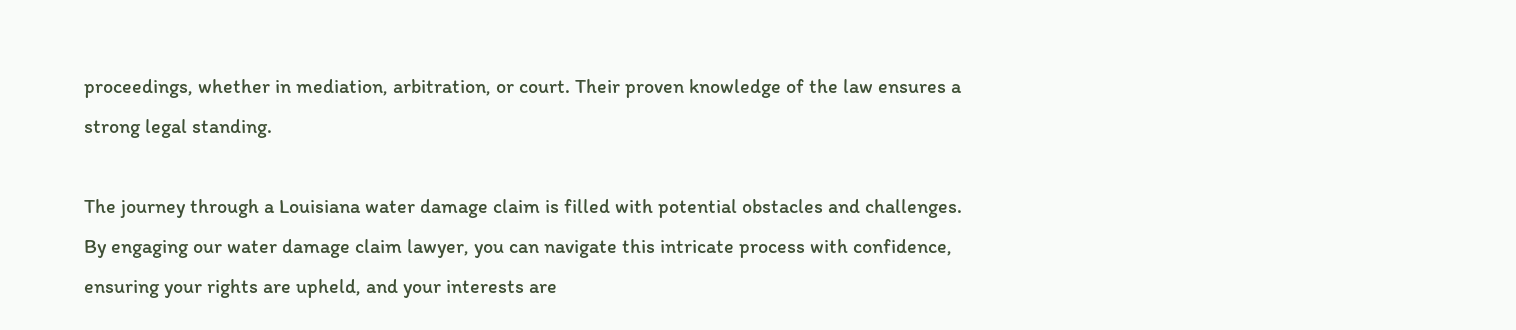proceedings, whether in mediation, arbitration, or court. Their proven knowledge of the law ensures a strong legal standing.

The journey through a Louisiana water damage claim is filled with potential obstacles and challenges. By engaging our water damage claim lawyer, you can navigate this intricate process with confidence, ensuring your rights are upheld, and your interests are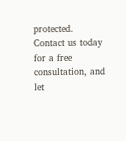protected. Contact us today for a free consultation, and let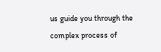us guide you through the complex process of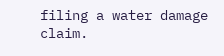filing a water damage claim.